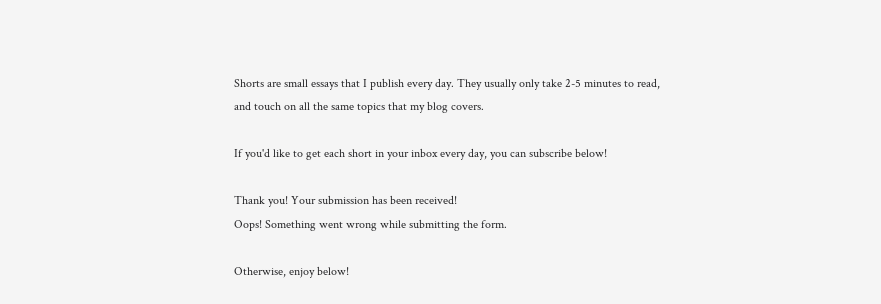Shorts are small essays that I publish every day. They usually only take 2-5 minutes to read, and touch on all the same topics that my blog covers.

If you'd like to get each short in your inbox every day, you can subscribe below!

Thank you! Your submission has been received!
Oops! Something went wrong while submitting the form.

Otherwise, enjoy below!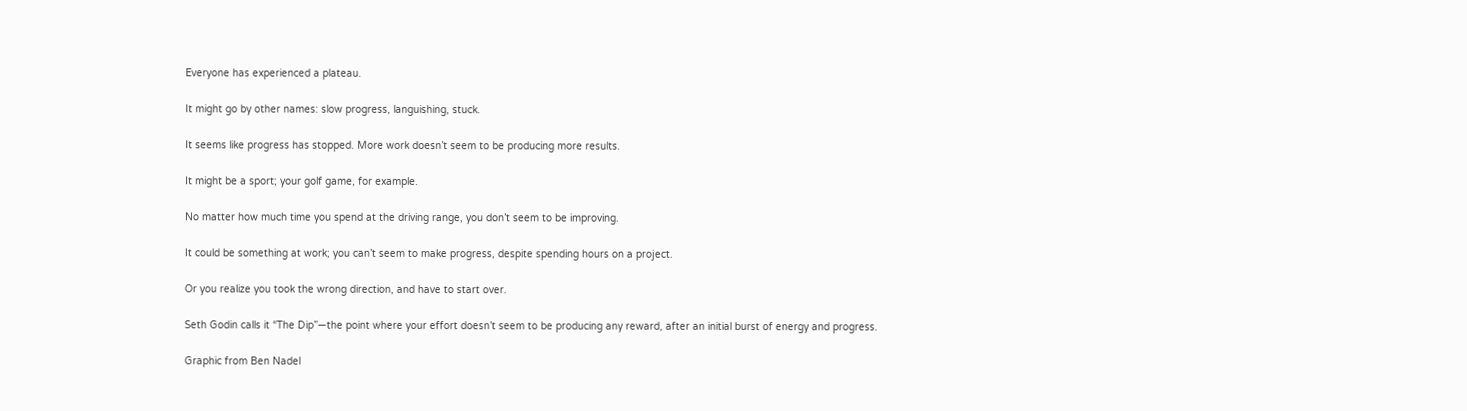Everyone has experienced a plateau.

It might go by other names: slow progress, languishing, stuck.

It seems like progress has stopped. More work doesn’t seem to be producing more results.

It might be a sport; your golf game, for example.

No matter how much time you spend at the driving range, you don’t seem to be improving.

It could be something at work; you can’t seem to make progress, despite spending hours on a project.

Or you realize you took the wrong direction, and have to start over.

Seth Godin calls it “The Dip”—the point where your effort doesn’t seem to be producing any reward, after an initial burst of energy and progress.

Graphic from Ben Nadel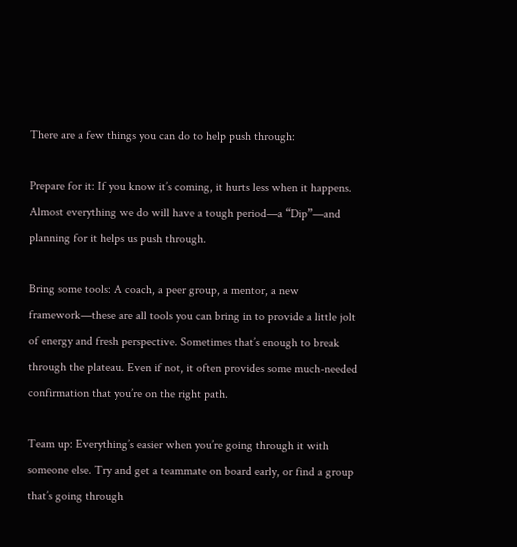There are a few things you can do to help push through:

Prepare for it: If you know it’s coming, it hurts less when it happens. Almost everything we do will have a tough period—a “Dip”—and planning for it helps us push through.

Bring some tools: A coach, a peer group, a mentor, a new framework—these are all tools you can bring in to provide a little jolt of energy and fresh perspective. Sometimes that’s enough to break through the plateau. Even if not, it often provides some much-needed confirmation that you’re on the right path.

Team up: Everything’s easier when you’re going through it with someone else. Try and get a teammate on board early, or find a group that’s going through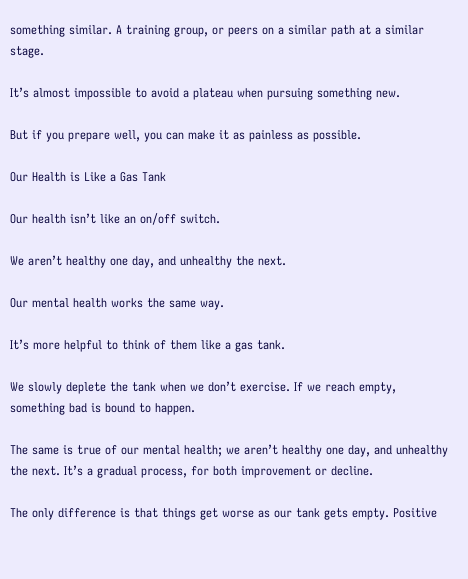something similar. A training group, or peers on a similar path at a similar stage.

It’s almost impossible to avoid a plateau when pursuing something new.

But if you prepare well, you can make it as painless as possible.

Our Health is Like a Gas Tank

Our health isn’t like an on/off switch.

We aren’t healthy one day, and unhealthy the next.

Our mental health works the same way.

It’s more helpful to think of them like a gas tank.

We slowly deplete the tank when we don’t exercise. If we reach empty, something bad is bound to happen.

The same is true of our mental health; we aren’t healthy one day, and unhealthy the next. It’s a gradual process, for both improvement or decline.

The only difference is that things get worse as our tank gets empty. Positive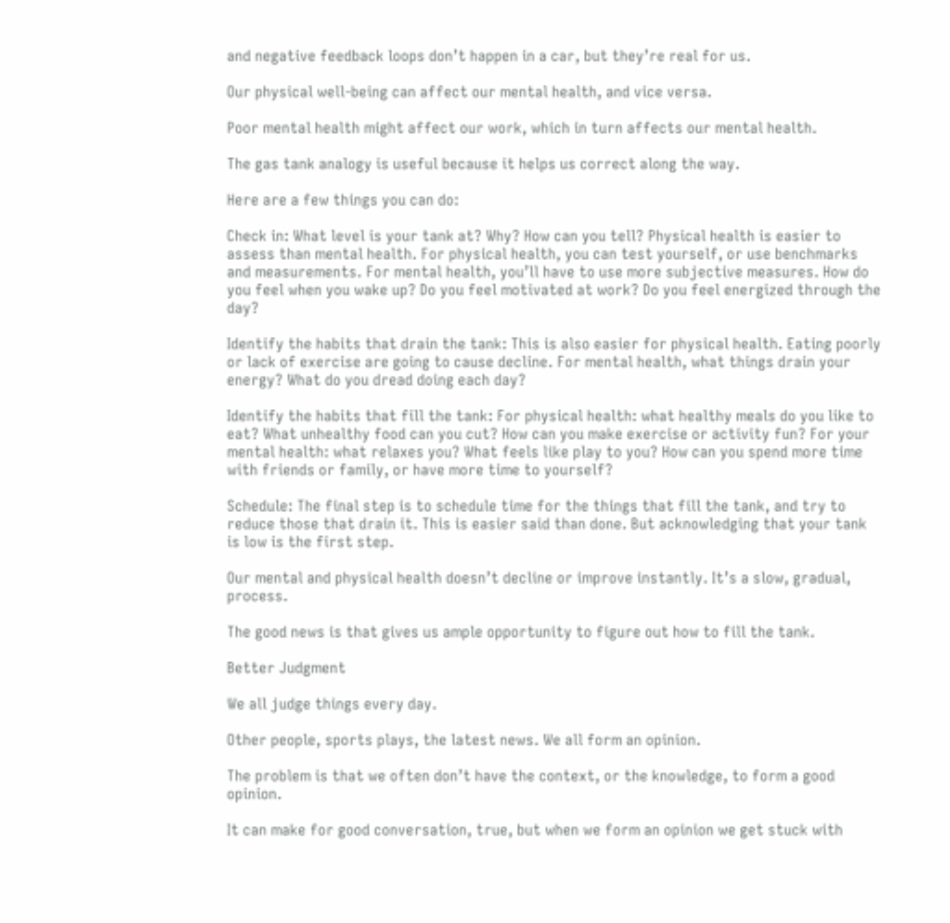and negative feedback loops don’t happen in a car, but they’re real for us.

Our physical well-being can affect our mental health, and vice versa.

Poor mental health might affect our work, which in turn affects our mental health.

The gas tank analogy is useful because it helps us correct along the way.

Here are a few things you can do:

Check in: What level is your tank at? Why? How can you tell? Physical health is easier to assess than mental health. For physical health, you can test yourself, or use benchmarks and measurements. For mental health, you’ll have to use more subjective measures. How do you feel when you wake up? Do you feel motivated at work? Do you feel energized through the day?

Identify the habits that drain the tank: This is also easier for physical health. Eating poorly or lack of exercise are going to cause decline. For mental health, what things drain your energy? What do you dread doing each day?

Identify the habits that fill the tank: For physical health: what healthy meals do you like to eat? What unhealthy food can you cut? How can you make exercise or activity fun? For your mental health: what relaxes you? What feels like play to you? How can you spend more time with friends or family, or have more time to yourself?

Schedule: The final step is to schedule time for the things that fill the tank, and try to reduce those that drain it. This is easier said than done. But acknowledging that your tank is low is the first step.

Our mental and physical health doesn’t decline or improve instantly. It’s a slow, gradual, process.

The good news is that gives us ample opportunity to figure out how to fill the tank.

Better Judgment

We all judge things every day.

Other people, sports plays, the latest news. We all form an opinion.

The problem is that we often don’t have the context, or the knowledge, to form a good opinion.

It can make for good conversation, true, but when we form an opinion we get stuck with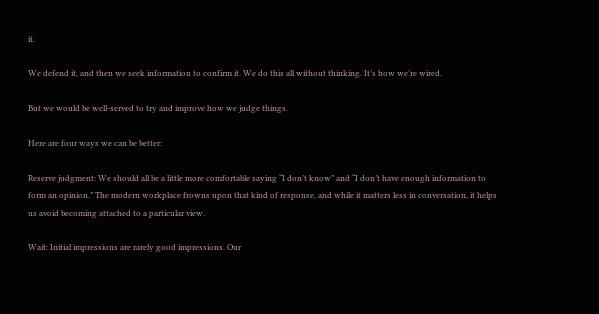it.

We defend it, and then we seek information to confirm it. We do this all without thinking. It’s how we’re wired.

But we would be well-served to try and improve how we judge things.

Here are four ways we can be better:

Reserve judgment: We should all be a little more comfortable saying “I don’t know” and “I don’t have enough information to form an opinion.” The modern workplace frowns upon that kind of response, and while it matters less in conversation, it helps us avoid becoming attached to a particular view.

Wait: Initial impressions are rarely good impressions. Our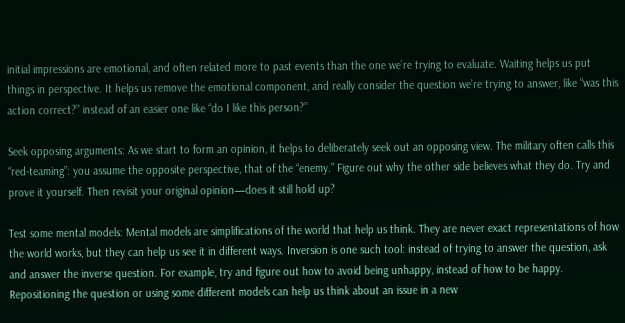initial impressions are emotional, and often related more to past events than the one we’re trying to evaluate. Waiting helps us put things in perspective. It helps us remove the emotional component, and really consider the question we’re trying to answer, like “was this action correct?” instead of an easier one like “do I like this person?”

Seek opposing arguments: As we start to form an opinion, it helps to deliberately seek out an opposing view. The military often calls this “red-teaming”: you assume the opposite perspective, that of the “enemy.” Figure out why the other side believes what they do. Try and prove it yourself. Then revisit your original opinion—does it still hold up?

Test some mental models: Mental models are simplifications of the world that help us think. They are never exact representations of how the world works, but they can help us see it in different ways. Inversion is one such tool: instead of trying to answer the question, ask and answer the inverse question. For example, try and figure out how to avoid being unhappy, instead of how to be happy. Repositioning the question or using some different models can help us think about an issue in a new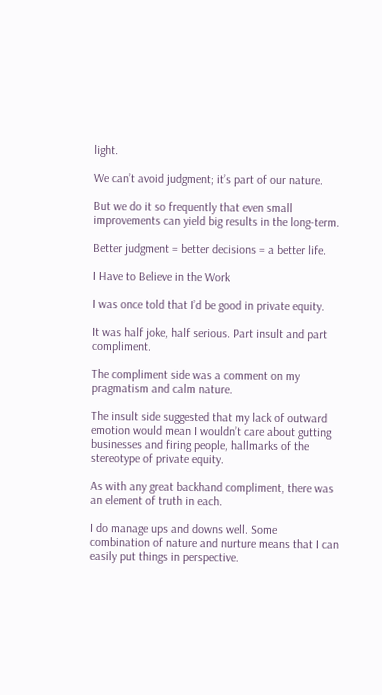light.

We can’t avoid judgment; it’s part of our nature.

But we do it so frequently that even small improvements can yield big results in the long-term.

Better judgment = better decisions = a better life.

I Have to Believe in the Work

I was once told that I’d be good in private equity.

It was half joke, half serious. Part insult and part compliment.

The compliment side was a comment on my pragmatism and calm nature.

The insult side suggested that my lack of outward emotion would mean I wouldn’t care about gutting businesses and firing people, hallmarks of the stereotype of private equity.

As with any great backhand compliment, there was an element of truth in each.

I do manage ups and downs well. Some combination of nature and nurture means that I can easily put things in perspective.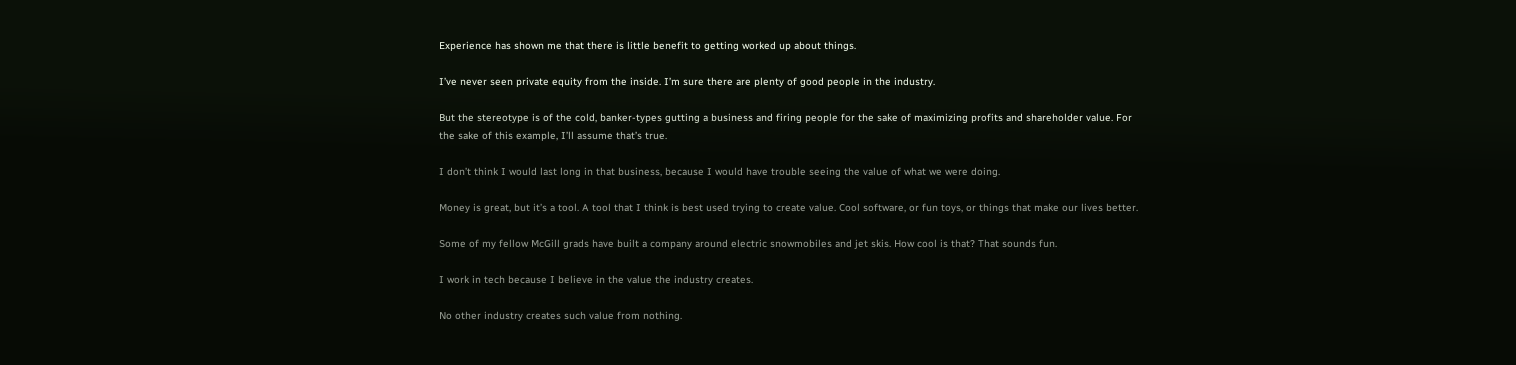Experience has shown me that there is little benefit to getting worked up about things.

I’ve never seen private equity from the inside. I’m sure there are plenty of good people in the industry.

But the stereotype is of the cold, banker-types gutting a business and firing people for the sake of maximizing profits and shareholder value. For the sake of this example, I’ll assume that’s true.

I don’t think I would last long in that business, because I would have trouble seeing the value of what we were doing.

Money is great, but it’s a tool. A tool that I think is best used trying to create value. Cool software, or fun toys, or things that make our lives better.

Some of my fellow McGill grads have built a company around electric snowmobiles and jet skis. How cool is that? That sounds fun.

I work in tech because I believe in the value the industry creates.

No other industry creates such value from nothing.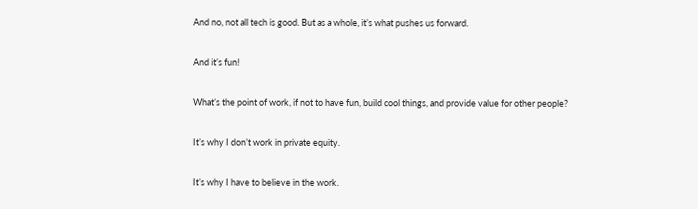And no, not all tech is good. But as a whole, it’s what pushes us forward.

And it’s fun!

What’s the point of work, if not to have fun, build cool things, and provide value for other people?

It’s why I don’t work in private equity.

It’s why I have to believe in the work.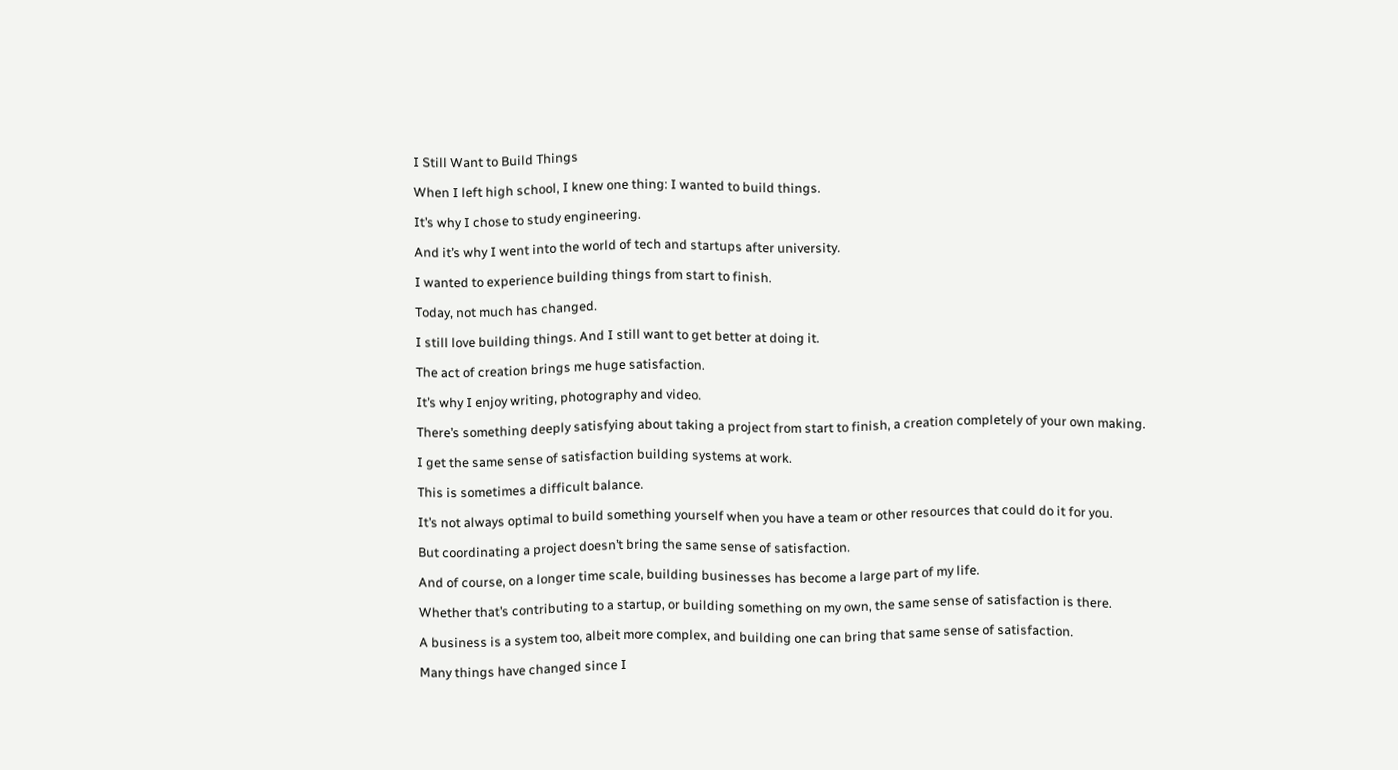I Still Want to Build Things

When I left high school, I knew one thing: I wanted to build things.

It’s why I chose to study engineering.

And it’s why I went into the world of tech and startups after university.

I wanted to experience building things from start to finish.

Today, not much has changed.

I still love building things. And I still want to get better at doing it.

The act of creation brings me huge satisfaction.

It’s why I enjoy writing, photography and video.

There’s something deeply satisfying about taking a project from start to finish, a creation completely of your own making.

I get the same sense of satisfaction building systems at work.

This is sometimes a difficult balance.

It’s not always optimal to build something yourself when you have a team or other resources that could do it for you.

But coordinating a project doesn’t bring the same sense of satisfaction.

And of course, on a longer time scale, building businesses has become a large part of my life.

Whether that’s contributing to a startup, or building something on my own, the same sense of satisfaction is there.

A business is a system too, albeit more complex, and building one can bring that same sense of satisfaction.

Many things have changed since I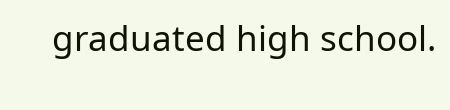graduated high school.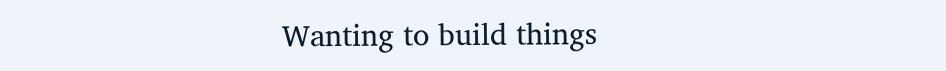Wanting to build things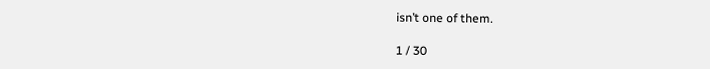isn’t one of them.

1 / 30